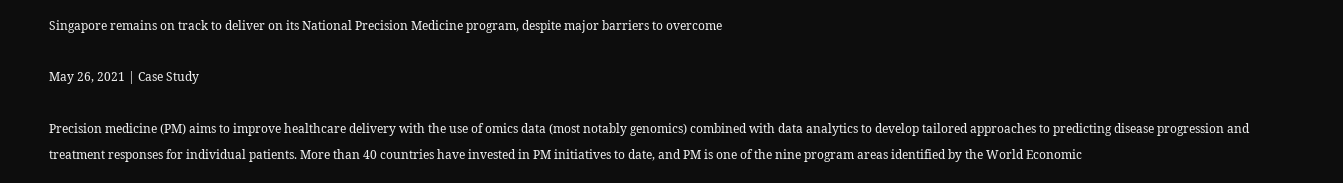Singapore remains on track to deliver on its National Precision Medicine program, despite major barriers to overcome

May 26, 2021 | Case Study

Precision medicine (PM) aims to improve healthcare delivery with the use of omics data (most notably genomics) combined with data analytics to develop tailored approaches to predicting disease progression and treatment responses for individual patients. More than 40 countries have invested in PM initiatives to date, and PM is one of the nine program areas identified by the World Economic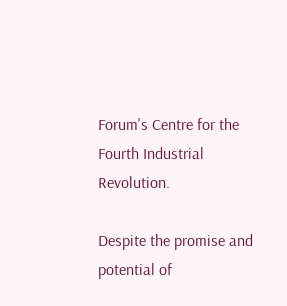Forum's Centre for the Fourth Industrial Revolution.

Despite the promise and potential of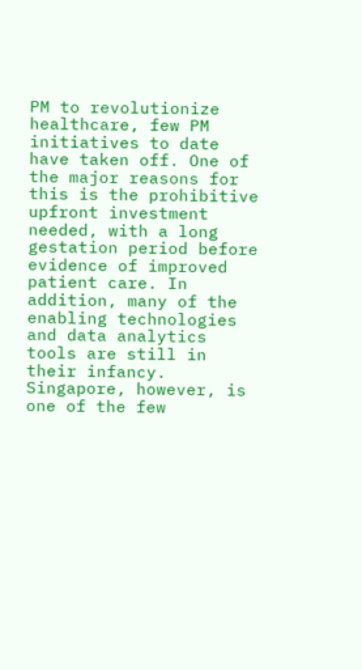PM to revolutionize healthcare, few PM initiatives to date have taken off. One of the major reasons for this is the prohibitive upfront investment needed, with a long gestation period before evidence of improved patient care. In addition, many of the enabling technologies and data analytics tools are still in their infancy. Singapore, however, is one of the few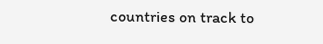countries on track to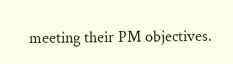meeting their PM objectives.